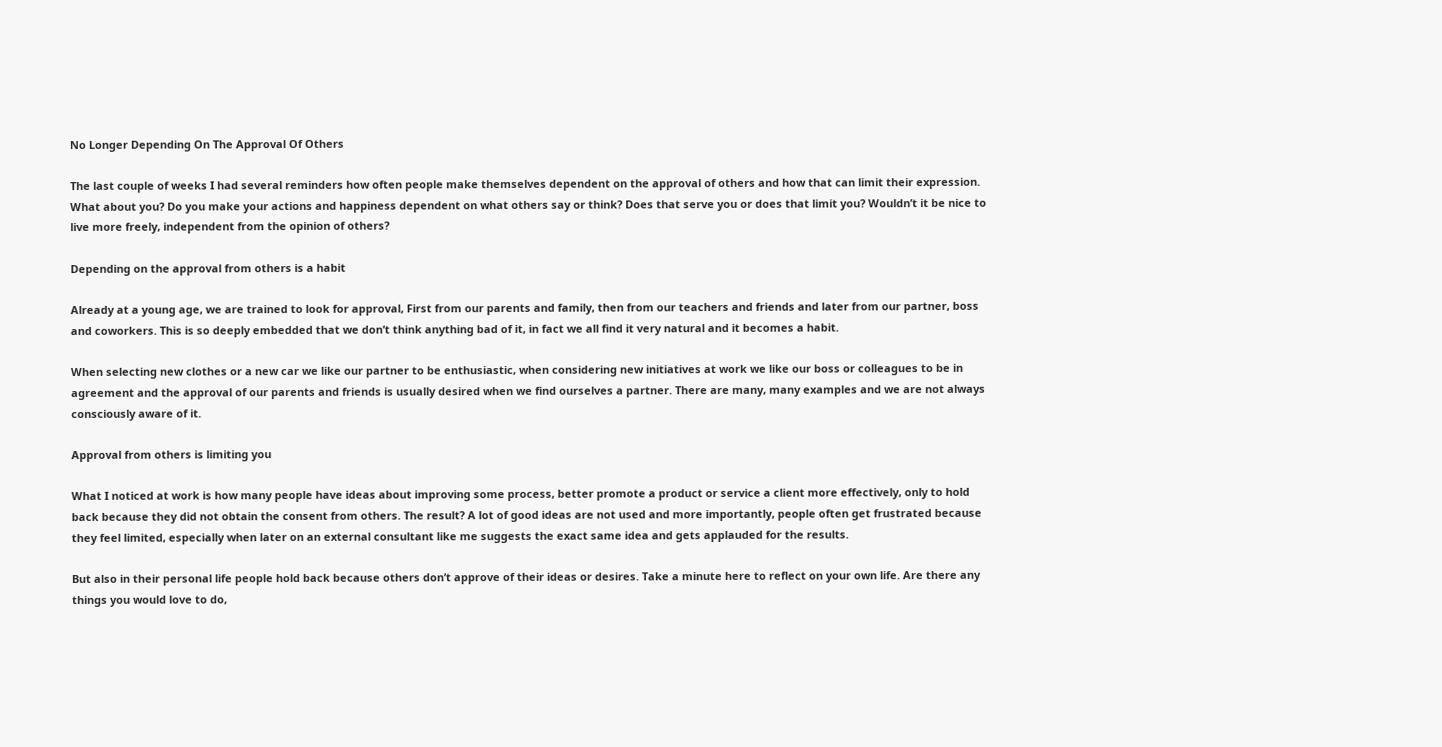No Longer Depending On The Approval Of Others

The last couple of weeks I had several reminders how often people make themselves dependent on the approval of others and how that can limit their expression. What about you? Do you make your actions and happiness dependent on what others say or think? Does that serve you or does that limit you? Wouldn’t it be nice to live more freely, independent from the opinion of others?

Depending on the approval from others is a habit

Already at a young age, we are trained to look for approval, First from our parents and family, then from our teachers and friends and later from our partner, boss and coworkers. This is so deeply embedded that we don’t think anything bad of it, in fact we all find it very natural and it becomes a habit.

When selecting new clothes or a new car we like our partner to be enthusiastic, when considering new initiatives at work we like our boss or colleagues to be in agreement and the approval of our parents and friends is usually desired when we find ourselves a partner. There are many, many examples and we are not always consciously aware of it.

Approval from others is limiting you

What I noticed at work is how many people have ideas about improving some process, better promote a product or service a client more effectively, only to hold back because they did not obtain the consent from others. The result? A lot of good ideas are not used and more importantly, people often get frustrated because they feel limited, especially when later on an external consultant like me suggests the exact same idea and gets applauded for the results.

But also in their personal life people hold back because others don’t approve of their ideas or desires. Take a minute here to reflect on your own life. Are there any things you would love to do,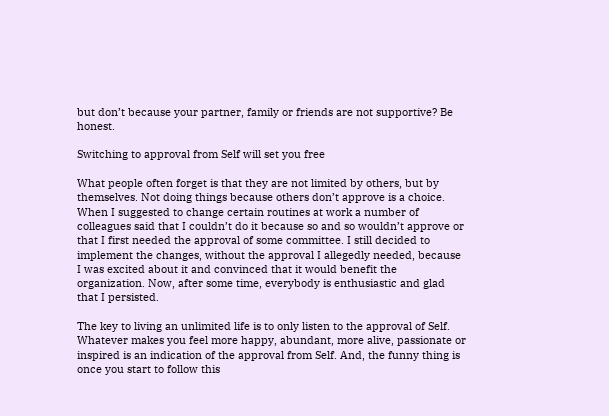but don’t because your partner, family or friends are not supportive? Be honest.

Switching to approval from Self will set you free

What people often forget is that they are not limited by others, but by themselves. Not doing things because others don’t approve is a choice. When I suggested to change certain routines at work a number of colleagues said that I couldn’t do it because so and so wouldn’t approve or that I first needed the approval of some committee. I still decided to implement the changes, without the approval I allegedly needed, because I was excited about it and convinced that it would benefit the organization. Now, after some time, everybody is enthusiastic and glad that I persisted.

The key to living an unlimited life is to only listen to the approval of Self. Whatever makes you feel more happy, abundant, more alive, passionate or inspired is an indication of the approval from Self. And, the funny thing is once you start to follow this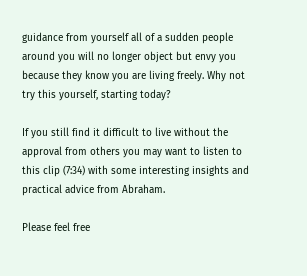guidance from yourself all of a sudden people around you will no longer object but envy you because they know you are living freely. Why not try this yourself, starting today?

If you still find it difficult to live without the approval from others you may want to listen to this clip (7:34) with some interesting insights and practical advice from Abraham.

Please feel free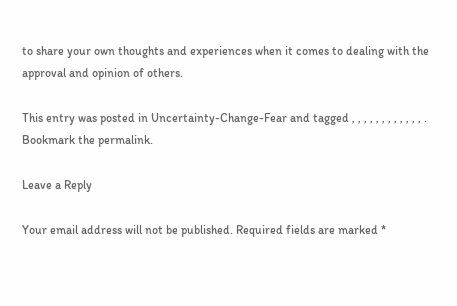to share your own thoughts and experiences when it comes to dealing with the approval and opinion of others.

This entry was posted in Uncertainty-Change-Fear and tagged , , , , , , , , , , , , . Bookmark the permalink.

Leave a Reply

Your email address will not be published. Required fields are marked *